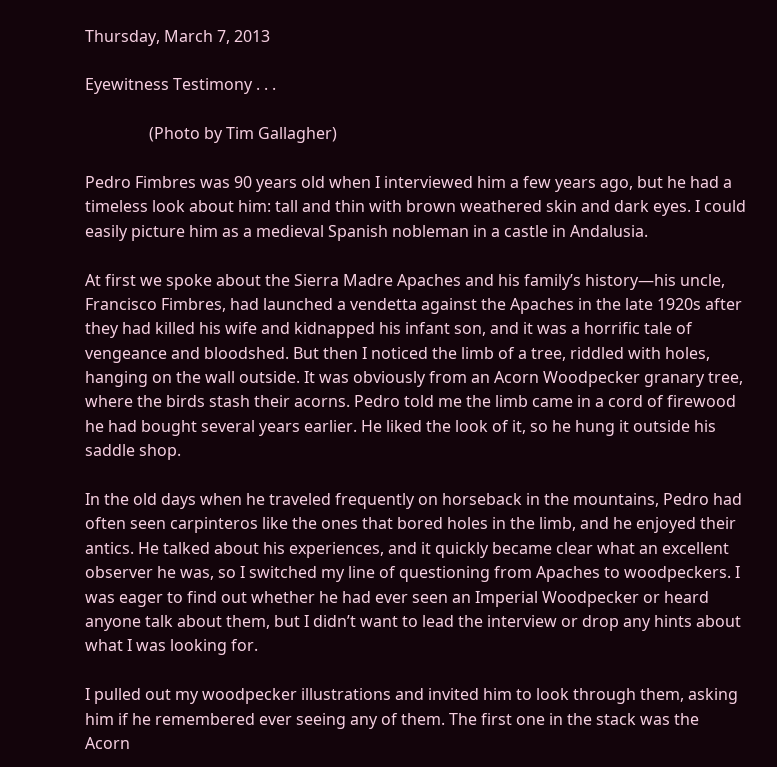Thursday, March 7, 2013

Eyewitness Testimony . . .

                (Photo by Tim Gallagher)

Pedro Fimbres was 90 years old when I interviewed him a few years ago, but he had a timeless look about him: tall and thin with brown weathered skin and dark eyes. I could easily picture him as a medieval Spanish nobleman in a castle in Andalusia.

At first we spoke about the Sierra Madre Apaches and his family’s history—his uncle, Francisco Fimbres, had launched a vendetta against the Apaches in the late 1920s after they had killed his wife and kidnapped his infant son, and it was a horrific tale of vengeance and bloodshed. But then I noticed the limb of a tree, riddled with holes, hanging on the wall outside. It was obviously from an Acorn Woodpecker granary tree, where the birds stash their acorns. Pedro told me the limb came in a cord of firewood he had bought several years earlier. He liked the look of it, so he hung it outside his saddle shop.

In the old days when he traveled frequently on horseback in the mountains, Pedro had often seen carpinteros like the ones that bored holes in the limb, and he enjoyed their antics. He talked about his experiences, and it quickly became clear what an excellent observer he was, so I switched my line of questioning from Apaches to woodpeckers. I was eager to find out whether he had ever seen an Imperial Woodpecker or heard anyone talk about them, but I didn’t want to lead the interview or drop any hints about what I was looking for.

I pulled out my woodpecker illustrations and invited him to look through them, asking him if he remembered ever seeing any of them. The first one in the stack was the Acorn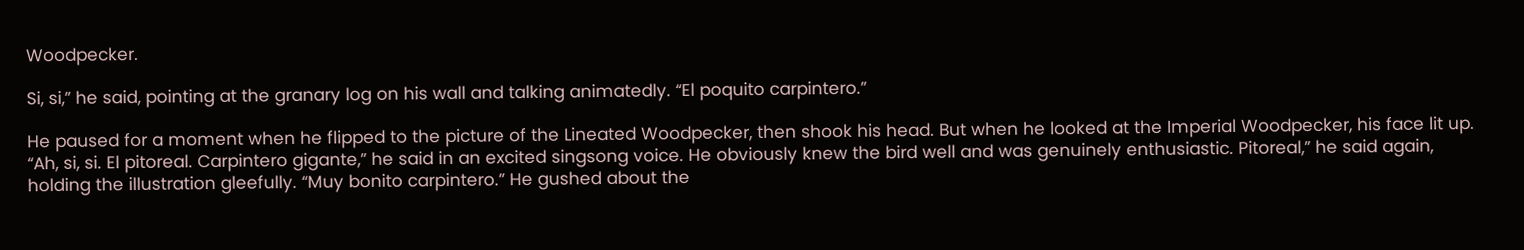Woodpecker.

Si, si,” he said, pointing at the granary log on his wall and talking animatedly. “El poquito carpintero.”

He paused for a moment when he flipped to the picture of the Lineated Woodpecker, then shook his head. But when he looked at the Imperial Woodpecker, his face lit up. “Ah, si, si. El pitoreal. Carpintero gigante,” he said in an excited singsong voice. He obviously knew the bird well and was genuinely enthusiastic. Pitoreal,” he said again, holding the illustration gleefully. “Muy bonito carpintero.” He gushed about the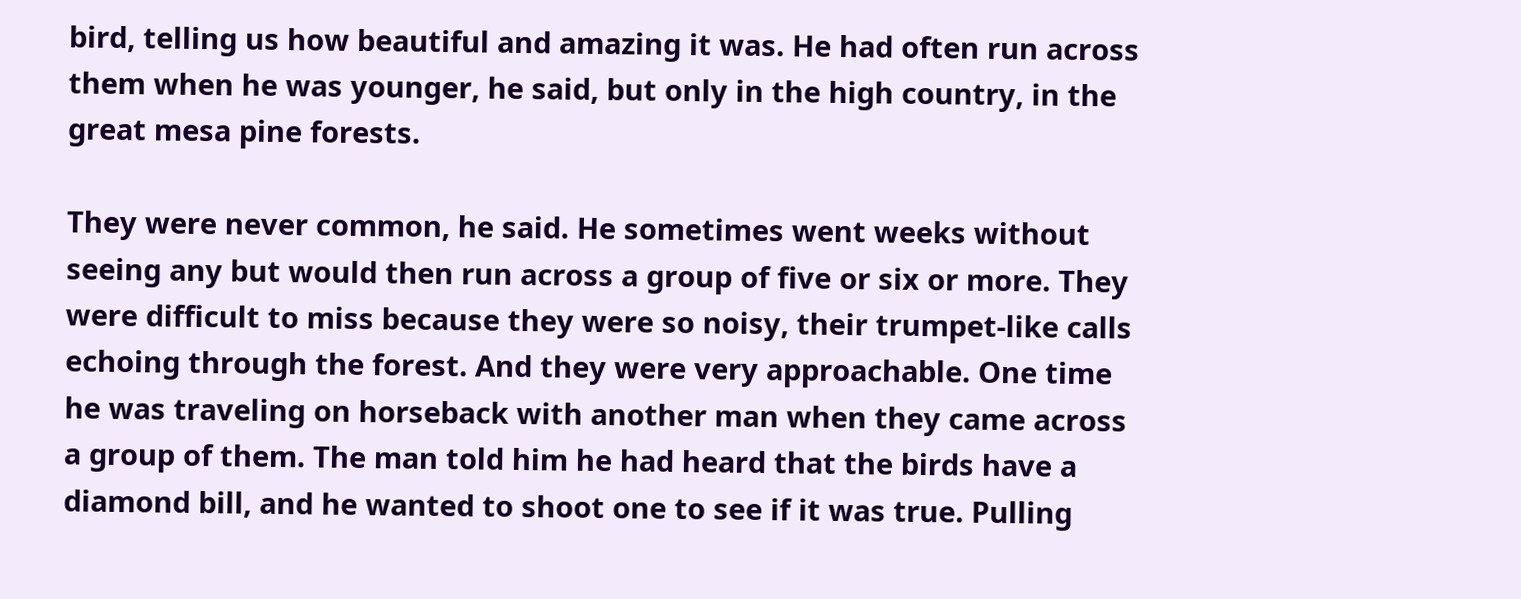bird, telling us how beautiful and amazing it was. He had often run across them when he was younger, he said, but only in the high country, in the great mesa pine forests.

They were never common, he said. He sometimes went weeks without seeing any but would then run across a group of five or six or more. They were difficult to miss because they were so noisy, their trumpet-like calls echoing through the forest. And they were very approachable. One time he was traveling on horseback with another man when they came across a group of them. The man told him he had heard that the birds have a diamond bill, and he wanted to shoot one to see if it was true. Pulling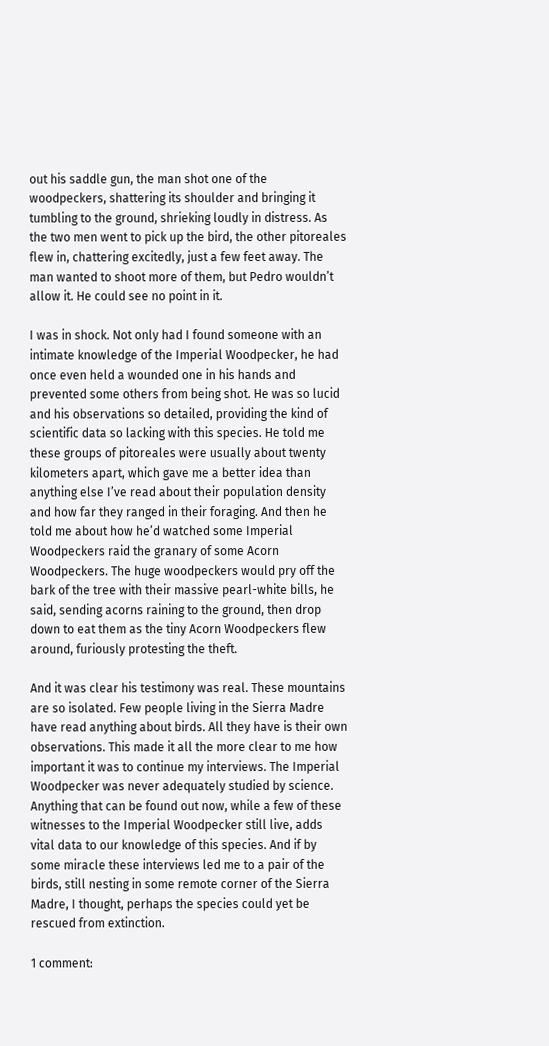out his saddle gun, the man shot one of the woodpeckers, shattering its shoulder and bringing it tumbling to the ground, shrieking loudly in distress. As the two men went to pick up the bird, the other pitoreales flew in, chattering excitedly, just a few feet away. The man wanted to shoot more of them, but Pedro wouldn’t allow it. He could see no point in it.

I was in shock. Not only had I found someone with an intimate knowledge of the Imperial Woodpecker, he had once even held a wounded one in his hands and prevented some others from being shot. He was so lucid and his observations so detailed, providing the kind of scientific data so lacking with this species. He told me these groups of pitoreales were usually about twenty kilometers apart, which gave me a better idea than anything else I’ve read about their population density and how far they ranged in their foraging. And then he told me about how he’d watched some Imperial Woodpeckers raid the granary of some Acorn Woodpeckers. The huge woodpeckers would pry off the bark of the tree with their massive pearl-white bills, he said, sending acorns raining to the ground, then drop down to eat them as the tiny Acorn Woodpeckers flew around, furiously protesting the theft.

And it was clear his testimony was real. These mountains are so isolated. Few people living in the Sierra Madre have read anything about birds. All they have is their own observations. This made it all the more clear to me how important it was to continue my interviews. The Imperial Woodpecker was never adequately studied by science. Anything that can be found out now, while a few of these witnesses to the Imperial Woodpecker still live, adds vital data to our knowledge of this species. And if by some miracle these interviews led me to a pair of the birds, still nesting in some remote corner of the Sierra Madre, I thought, perhaps the species could yet be rescued from extinction.

1 comment: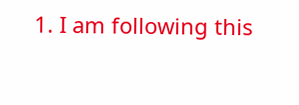1. I am following this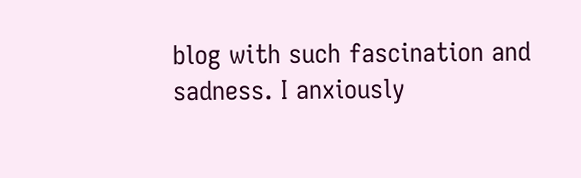blog with such fascination and sadness. I anxiously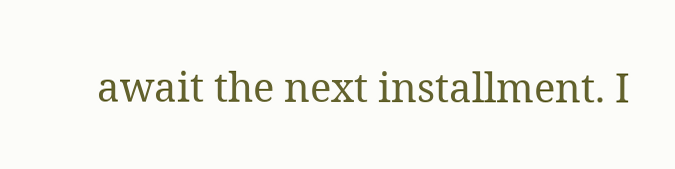await the next installment. I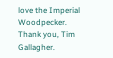love the Imperial Woodpecker. Thank you, Tim Gallagher.